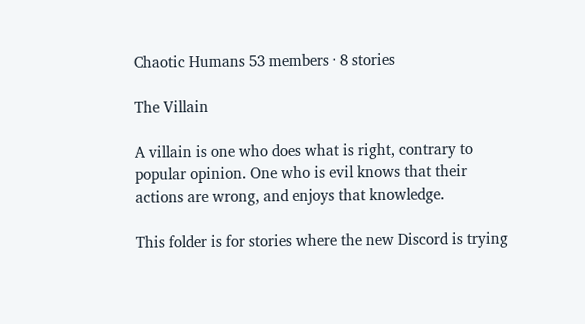Chaotic Humans 53 members · 8 stories

The Villain

A villain is one who does what is right, contrary to popular opinion. One who is evil knows that their actions are wrong, and enjoys that knowledge.

This folder is for stories where the new Discord is trying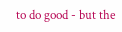to do good - but the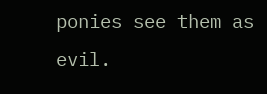ponies see them as evil.